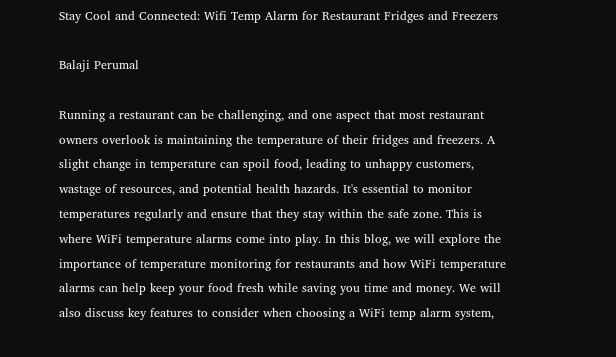Stay Cool and Connected: Wifi Temp Alarm for Restaurant Fridges and Freezers

Balaji Perumal

Running a restaurant can be challenging, and one aspect that most restaurant owners overlook is maintaining the temperature of their fridges and freezers. A slight change in temperature can spoil food, leading to unhappy customers, wastage of resources, and potential health hazards. It's essential to monitor temperatures regularly and ensure that they stay within the safe zone. This is where WiFi temperature alarms come into play. In this blog, we will explore the importance of temperature monitoring for restaurants and how WiFi temperature alarms can help keep your food fresh while saving you time and money. We will also discuss key features to consider when choosing a WiFi temp alarm system,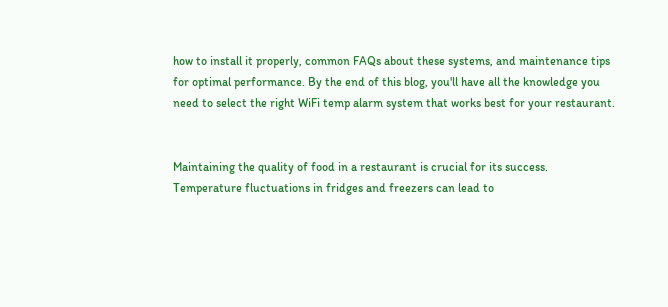how to install it properly, common FAQs about these systems, and maintenance tips for optimal performance. By the end of this blog, you'll have all the knowledge you need to select the right WiFi temp alarm system that works best for your restaurant.


Maintaining the quality of food in a restaurant is crucial for its success. Temperature fluctuations in fridges and freezers can lead to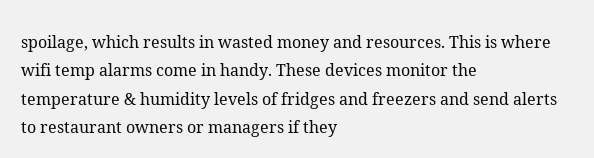spoilage, which results in wasted money and resources. This is where wifi temp alarms come in handy. These devices monitor the temperature & humidity levels of fridges and freezers and send alerts to restaurant owners or managers if they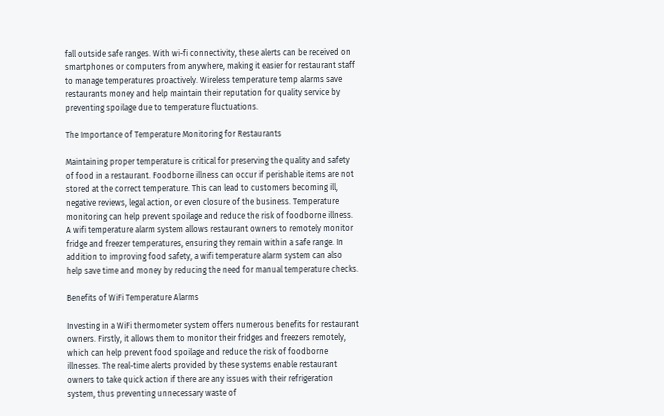fall outside safe ranges. With wi-fi connectivity, these alerts can be received on smartphones or computers from anywhere, making it easier for restaurant staff to manage temperatures proactively. Wireless temperature temp alarms save restaurants money and help maintain their reputation for quality service by preventing spoilage due to temperature fluctuations.

The Importance of Temperature Monitoring for Restaurants

Maintaining proper temperature is critical for preserving the quality and safety of food in a restaurant. Foodborne illness can occur if perishable items are not stored at the correct temperature. This can lead to customers becoming ill, negative reviews, legal action, or even closure of the business. Temperature monitoring can help prevent spoilage and reduce the risk of foodborne illness. A wifi temperature alarm system allows restaurant owners to remotely monitor fridge and freezer temperatures, ensuring they remain within a safe range. In addition to improving food safety, a wifi temperature alarm system can also help save time and money by reducing the need for manual temperature checks.

Benefits of WiFi Temperature Alarms

Investing in a WiFi thermometer system offers numerous benefits for restaurant owners. Firstly, it allows them to monitor their fridges and freezers remotely, which can help prevent food spoilage and reduce the risk of foodborne illnesses. The real-time alerts provided by these systems enable restaurant owners to take quick action if there are any issues with their refrigeration system, thus preventing unnecessary waste of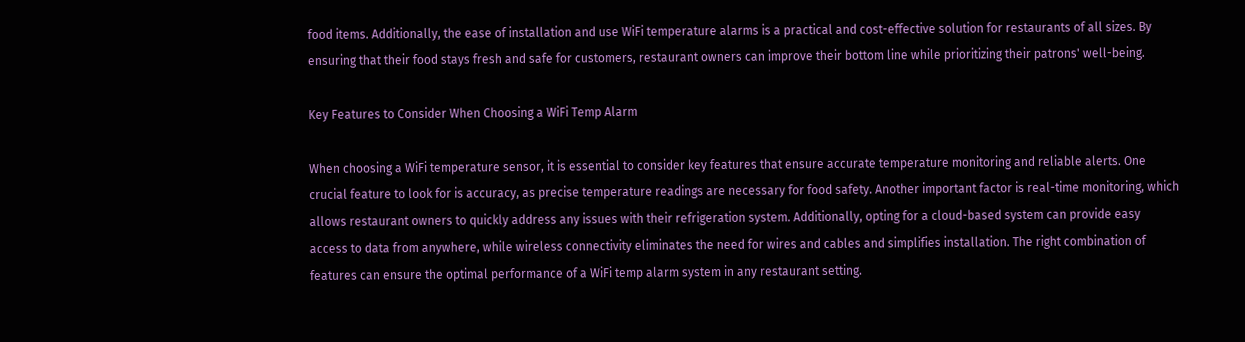food items. Additionally, the ease of installation and use WiFi temperature alarms is a practical and cost-effective solution for restaurants of all sizes. By ensuring that their food stays fresh and safe for customers, restaurant owners can improve their bottom line while prioritizing their patrons' well-being.

Key Features to Consider When Choosing a WiFi Temp Alarm

When choosing a WiFi temperature sensor, it is essential to consider key features that ensure accurate temperature monitoring and reliable alerts. One crucial feature to look for is accuracy, as precise temperature readings are necessary for food safety. Another important factor is real-time monitoring, which allows restaurant owners to quickly address any issues with their refrigeration system. Additionally, opting for a cloud-based system can provide easy access to data from anywhere, while wireless connectivity eliminates the need for wires and cables and simplifies installation. The right combination of features can ensure the optimal performance of a WiFi temp alarm system in any restaurant setting.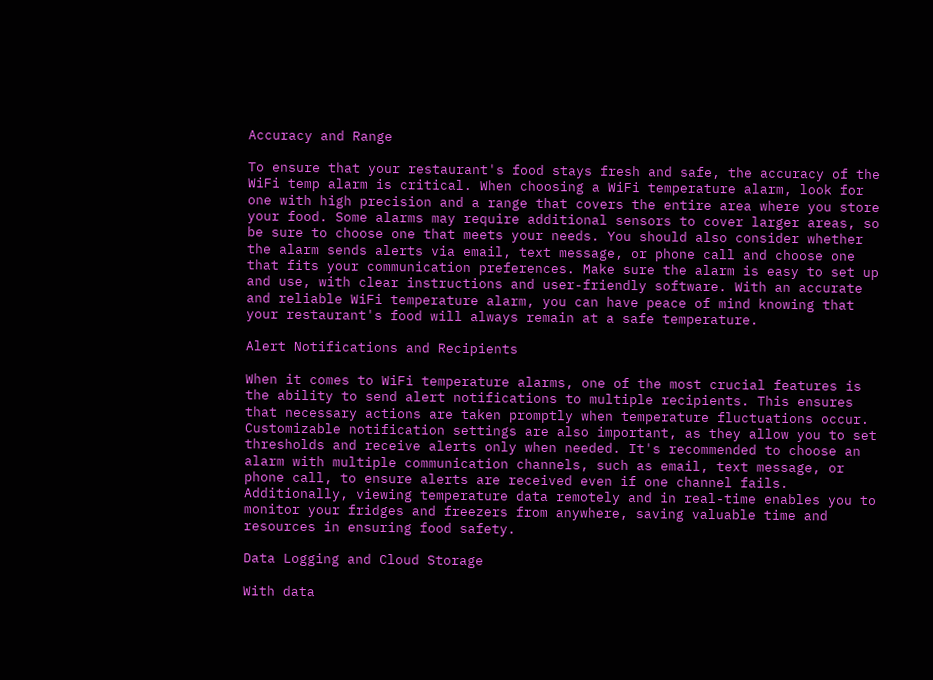Accuracy and Range

To ensure that your restaurant's food stays fresh and safe, the accuracy of the WiFi temp alarm is critical. When choosing a WiFi temperature alarm, look for one with high precision and a range that covers the entire area where you store your food. Some alarms may require additional sensors to cover larger areas, so be sure to choose one that meets your needs. You should also consider whether the alarm sends alerts via email, text message, or phone call and choose one that fits your communication preferences. Make sure the alarm is easy to set up and use, with clear instructions and user-friendly software. With an accurate and reliable WiFi temperature alarm, you can have peace of mind knowing that your restaurant's food will always remain at a safe temperature.

Alert Notifications and Recipients

When it comes to WiFi temperature alarms, one of the most crucial features is the ability to send alert notifications to multiple recipients. This ensures that necessary actions are taken promptly when temperature fluctuations occur. Customizable notification settings are also important, as they allow you to set thresholds and receive alerts only when needed. It's recommended to choose an alarm with multiple communication channels, such as email, text message, or phone call, to ensure alerts are received even if one channel fails. Additionally, viewing temperature data remotely and in real-time enables you to monitor your fridges and freezers from anywhere, saving valuable time and resources in ensuring food safety.

Data Logging and Cloud Storage

With data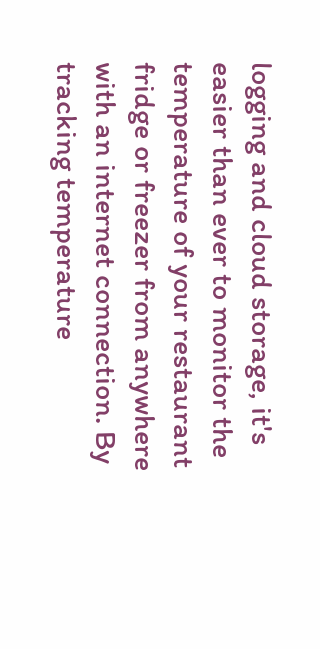logging and cloud storage, it's easier than ever to monitor the temperature of your restaurant fridge or freezer from anywhere with an internet connection. By tracking temperature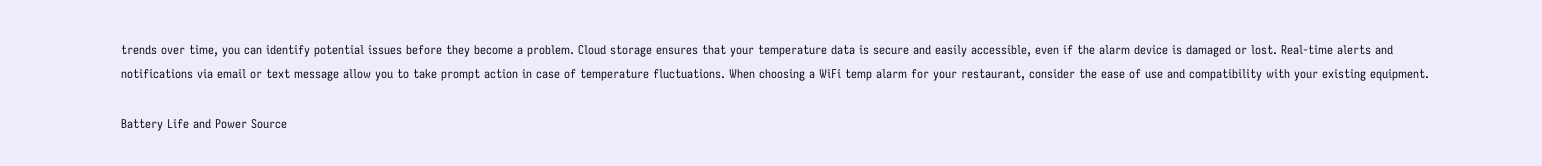trends over time, you can identify potential issues before they become a problem. Cloud storage ensures that your temperature data is secure and easily accessible, even if the alarm device is damaged or lost. Real-time alerts and notifications via email or text message allow you to take prompt action in case of temperature fluctuations. When choosing a WiFi temp alarm for your restaurant, consider the ease of use and compatibility with your existing equipment.

Battery Life and Power Source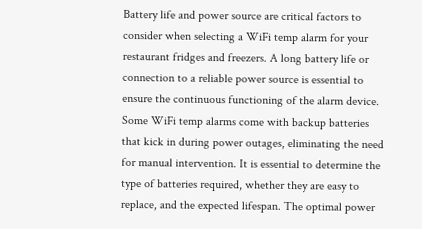Battery life and power source are critical factors to consider when selecting a WiFi temp alarm for your restaurant fridges and freezers. A long battery life or connection to a reliable power source is essential to ensure the continuous functioning of the alarm device. Some WiFi temp alarms come with backup batteries that kick in during power outages, eliminating the need for manual intervention. It is essential to determine the type of batteries required, whether they are easy to replace, and the expected lifespan. The optimal power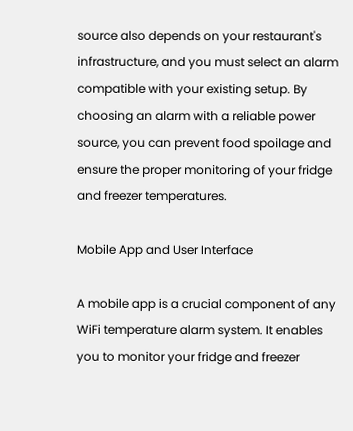source also depends on your restaurant's infrastructure, and you must select an alarm compatible with your existing setup. By choosing an alarm with a reliable power source, you can prevent food spoilage and ensure the proper monitoring of your fridge and freezer temperatures.

Mobile App and User Interface

A mobile app is a crucial component of any WiFi temperature alarm system. It enables you to monitor your fridge and freezer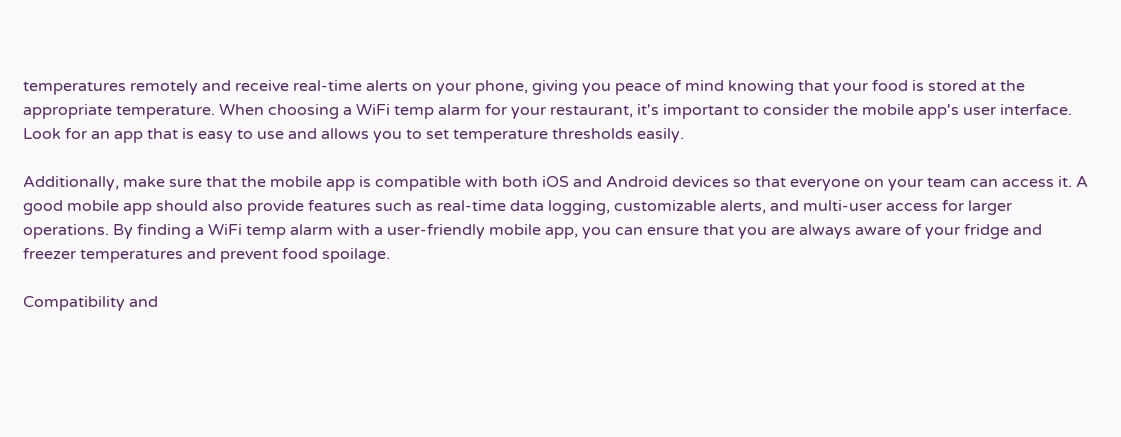temperatures remotely and receive real-time alerts on your phone, giving you peace of mind knowing that your food is stored at the appropriate temperature. When choosing a WiFi temp alarm for your restaurant, it's important to consider the mobile app's user interface. Look for an app that is easy to use and allows you to set temperature thresholds easily.

Additionally, make sure that the mobile app is compatible with both iOS and Android devices so that everyone on your team can access it. A good mobile app should also provide features such as real-time data logging, customizable alerts, and multi-user access for larger operations. By finding a WiFi temp alarm with a user-friendly mobile app, you can ensure that you are always aware of your fridge and freezer temperatures and prevent food spoilage.

Compatibility and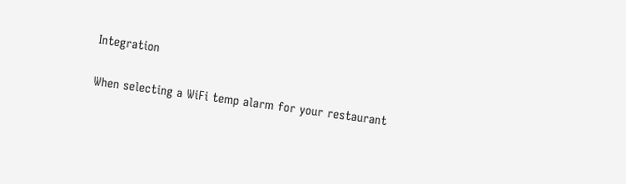Integration

When selecting a WiFi temp alarm for your restaurant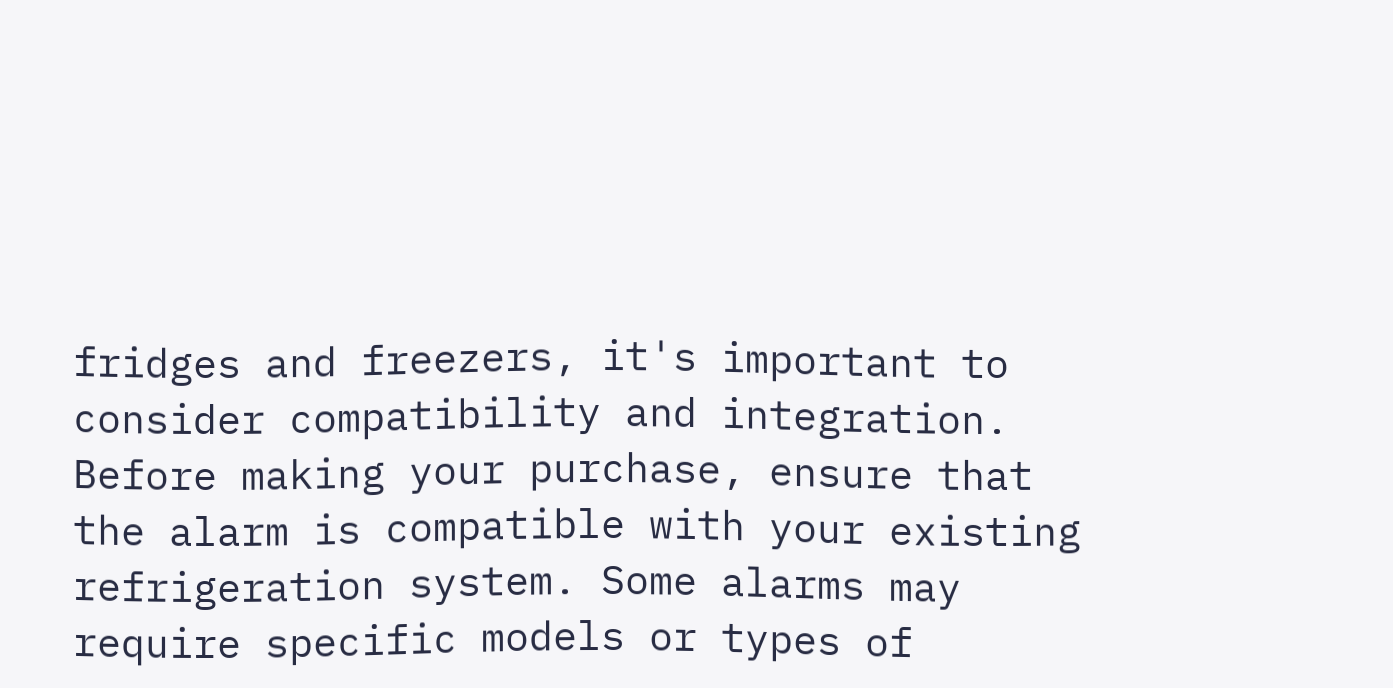fridges and freezers, it's important to consider compatibility and integration. Before making your purchase, ensure that the alarm is compatible with your existing refrigeration system. Some alarms may require specific models or types of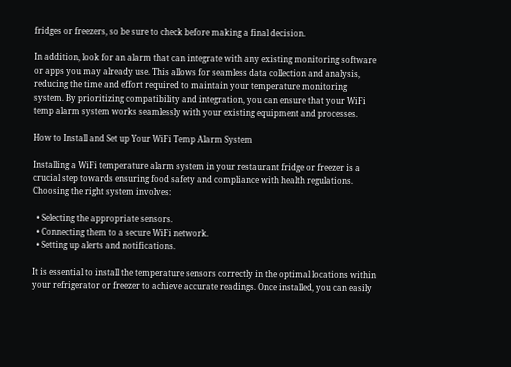fridges or freezers, so be sure to check before making a final decision.

In addition, look for an alarm that can integrate with any existing monitoring software or apps you may already use. This allows for seamless data collection and analysis, reducing the time and effort required to maintain your temperature monitoring system. By prioritizing compatibility and integration, you can ensure that your WiFi temp alarm system works seamlessly with your existing equipment and processes.

How to Install and Set up Your WiFi Temp Alarm System

Installing a WiFi temperature alarm system in your restaurant fridge or freezer is a crucial step towards ensuring food safety and compliance with health regulations. Choosing the right system involves:

  • Selecting the appropriate sensors.
  • Connecting them to a secure WiFi network.
  • Setting up alerts and notifications.

It is essential to install the temperature sensors correctly in the optimal locations within your refrigerator or freezer to achieve accurate readings. Once installed, you can easily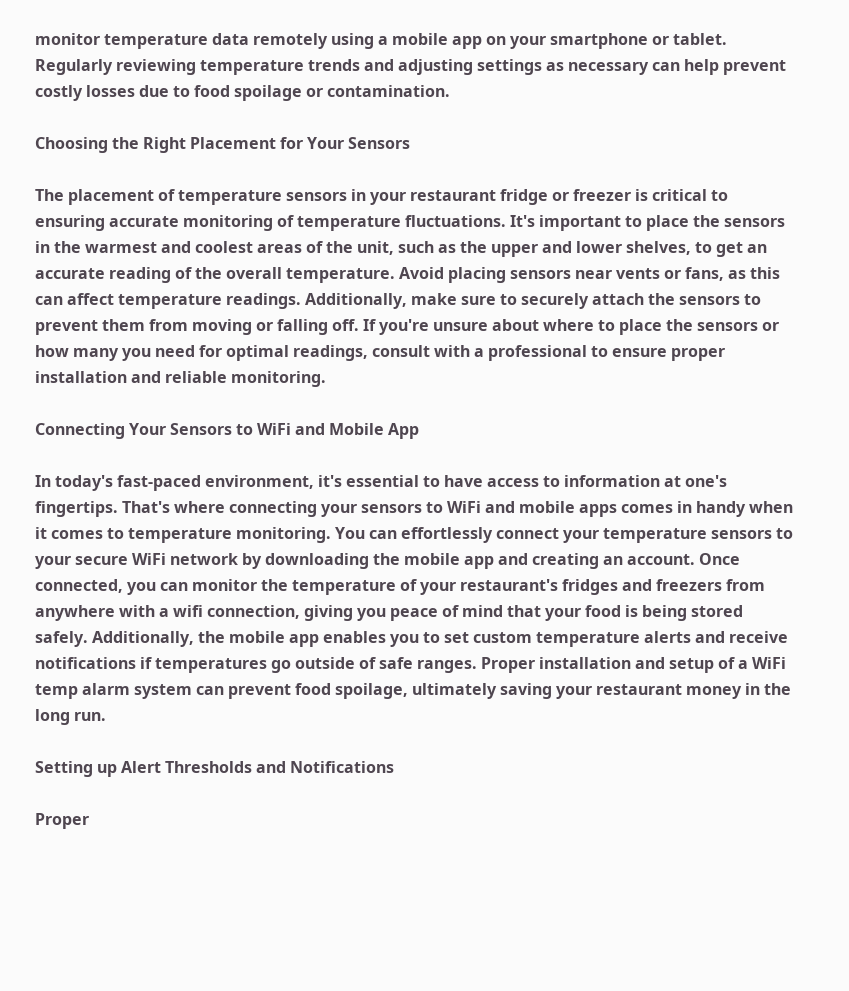monitor temperature data remotely using a mobile app on your smartphone or tablet. Regularly reviewing temperature trends and adjusting settings as necessary can help prevent costly losses due to food spoilage or contamination.

Choosing the Right Placement for Your Sensors

The placement of temperature sensors in your restaurant fridge or freezer is critical to ensuring accurate monitoring of temperature fluctuations. It's important to place the sensors in the warmest and coolest areas of the unit, such as the upper and lower shelves, to get an accurate reading of the overall temperature. Avoid placing sensors near vents or fans, as this can affect temperature readings. Additionally, make sure to securely attach the sensors to prevent them from moving or falling off. If you're unsure about where to place the sensors or how many you need for optimal readings, consult with a professional to ensure proper installation and reliable monitoring.

Connecting Your Sensors to WiFi and Mobile App

In today's fast-paced environment, it's essential to have access to information at one's fingertips. That's where connecting your sensors to WiFi and mobile apps comes in handy when it comes to temperature monitoring. You can effortlessly connect your temperature sensors to your secure WiFi network by downloading the mobile app and creating an account. Once connected, you can monitor the temperature of your restaurant's fridges and freezers from anywhere with a wifi connection, giving you peace of mind that your food is being stored safely. Additionally, the mobile app enables you to set custom temperature alerts and receive notifications if temperatures go outside of safe ranges. Proper installation and setup of a WiFi temp alarm system can prevent food spoilage, ultimately saving your restaurant money in the long run.

Setting up Alert Thresholds and Notifications

Proper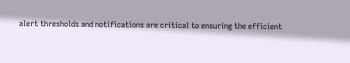alert thresholds and notifications are critical to ensuring the efficient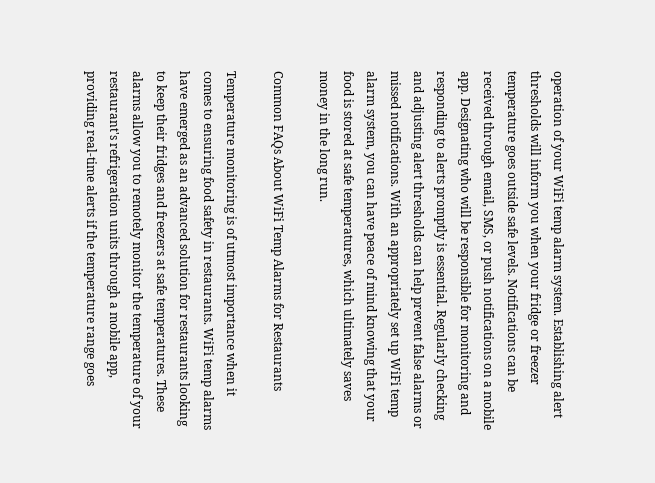operation of your WiFi temp alarm system. Establishing alert thresholds will inform you when your fridge or freezer temperature goes outside safe levels. Notifications can be received through email, SMS, or push notifications on a mobile app. Designating who will be responsible for monitoring and responding to alerts promptly is essential. Regularly checking and adjusting alert thresholds can help prevent false alarms or missed notifications. With an appropriately set up WiFi temp alarm system, you can have peace of mind knowing that your food is stored at safe temperatures, which ultimately saves money in the long run.

Common FAQs About WiFi Temp Alarms for Restaurants

Temperature monitoring is of utmost importance when it comes to ensuring food safety in restaurants. WiFi temp alarms have emerged as an advanced solution for restaurants looking to keep their fridges and freezers at safe temperatures. These alarms allow you to remotely monitor the temperature of your restaurant's refrigeration units through a mobile app, providing real-time alerts if the temperature range goes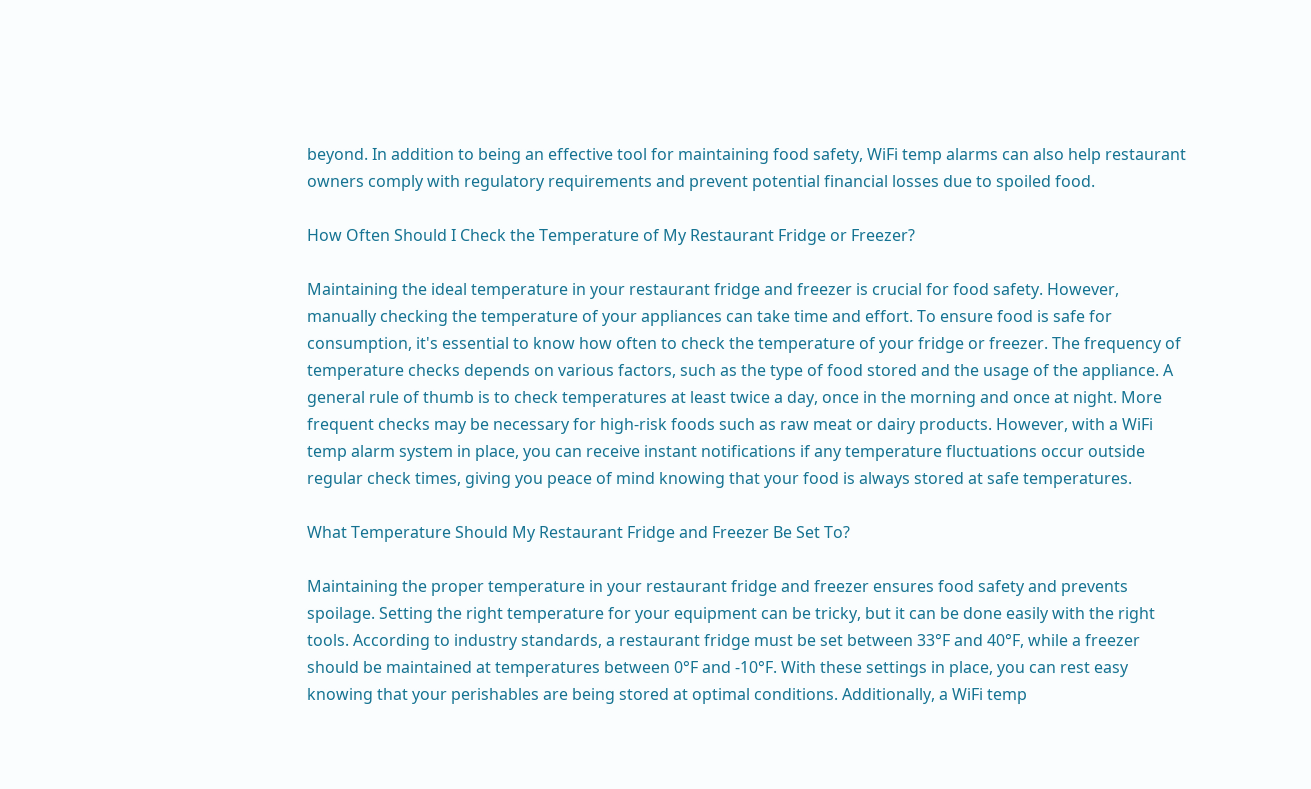beyond. In addition to being an effective tool for maintaining food safety, WiFi temp alarms can also help restaurant owners comply with regulatory requirements and prevent potential financial losses due to spoiled food.

How Often Should I Check the Temperature of My Restaurant Fridge or Freezer?

Maintaining the ideal temperature in your restaurant fridge and freezer is crucial for food safety. However, manually checking the temperature of your appliances can take time and effort. To ensure food is safe for consumption, it's essential to know how often to check the temperature of your fridge or freezer. The frequency of temperature checks depends on various factors, such as the type of food stored and the usage of the appliance. A general rule of thumb is to check temperatures at least twice a day, once in the morning and once at night. More frequent checks may be necessary for high-risk foods such as raw meat or dairy products. However, with a WiFi temp alarm system in place, you can receive instant notifications if any temperature fluctuations occur outside regular check times, giving you peace of mind knowing that your food is always stored at safe temperatures.

What Temperature Should My Restaurant Fridge and Freezer Be Set To?

Maintaining the proper temperature in your restaurant fridge and freezer ensures food safety and prevents spoilage. Setting the right temperature for your equipment can be tricky, but it can be done easily with the right tools. According to industry standards, a restaurant fridge must be set between 33°F and 40°F, while a freezer should be maintained at temperatures between 0°F and -10°F. With these settings in place, you can rest easy knowing that your perishables are being stored at optimal conditions. Additionally, a WiFi temp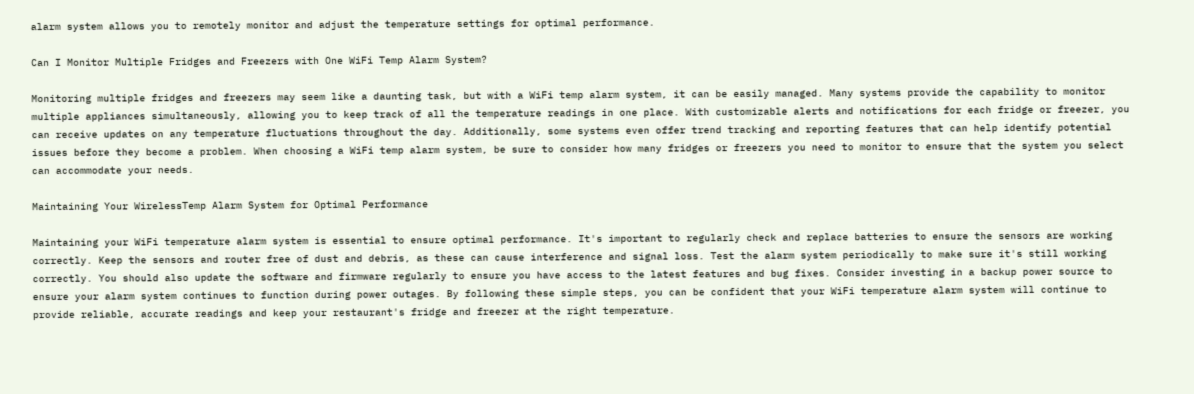alarm system allows you to remotely monitor and adjust the temperature settings for optimal performance.

Can I Monitor Multiple Fridges and Freezers with One WiFi Temp Alarm System?

Monitoring multiple fridges and freezers may seem like a daunting task, but with a WiFi temp alarm system, it can be easily managed. Many systems provide the capability to monitor multiple appliances simultaneously, allowing you to keep track of all the temperature readings in one place. With customizable alerts and notifications for each fridge or freezer, you can receive updates on any temperature fluctuations throughout the day. Additionally, some systems even offer trend tracking and reporting features that can help identify potential issues before they become a problem. When choosing a WiFi temp alarm system, be sure to consider how many fridges or freezers you need to monitor to ensure that the system you select can accommodate your needs.

Maintaining Your WirelessTemp Alarm System for Optimal Performance

Maintaining your WiFi temperature alarm system is essential to ensure optimal performance. It's important to regularly check and replace batteries to ensure the sensors are working correctly. Keep the sensors and router free of dust and debris, as these can cause interference and signal loss. Test the alarm system periodically to make sure it's still working correctly. You should also update the software and firmware regularly to ensure you have access to the latest features and bug fixes. Consider investing in a backup power source to ensure your alarm system continues to function during power outages. By following these simple steps, you can be confident that your WiFi temperature alarm system will continue to provide reliable, accurate readings and keep your restaurant's fridge and freezer at the right temperature.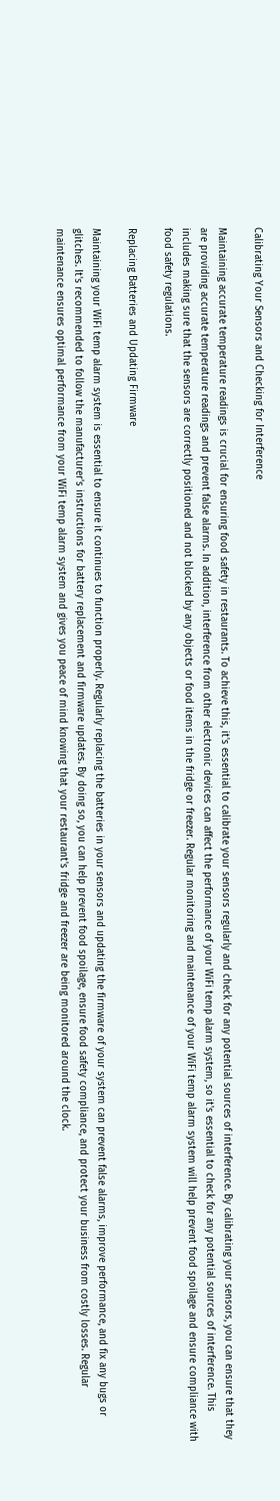Calibrating Your Sensors and Checking for Interference

Maintaining accurate temperature readings is crucial for ensuring food safety in restaurants. To achieve this, it's essential to calibrate your sensors regularly and check for any potential sources of interference. By calibrating your sensors, you can ensure that they are providing accurate temperature readings and prevent false alarms. In addition, interference from other electronic devices can affect the performance of your WiFi temp alarm system, so it's essential to check for any potential sources of interference. This includes making sure that the sensors are correctly positioned and not blocked by any objects or food items in the fridge or freezer. Regular monitoring and maintenance of your WiFi temp alarm system will help prevent food spoilage and ensure compliance with food safety regulations.

Replacing Batteries and Updating Firmware

Maintaining your WiFi temp alarm system is essential to ensure it continues to function properly. Regularly replacing the batteries in your sensors and updating the firmware of your system can prevent false alarms, improve performance, and fix any bugs or glitches. It's recommended to follow the manufacturer's instructions for battery replacement and firmware updates. By doing so, you can help prevent food spoilage, ensure food safety compliance, and protect your business from costly losses. Regular maintenance ensures optimal performance from your WiFi temp alarm system and gives you peace of mind knowing that your restaurant's fridge and freezer are being monitored around the clock.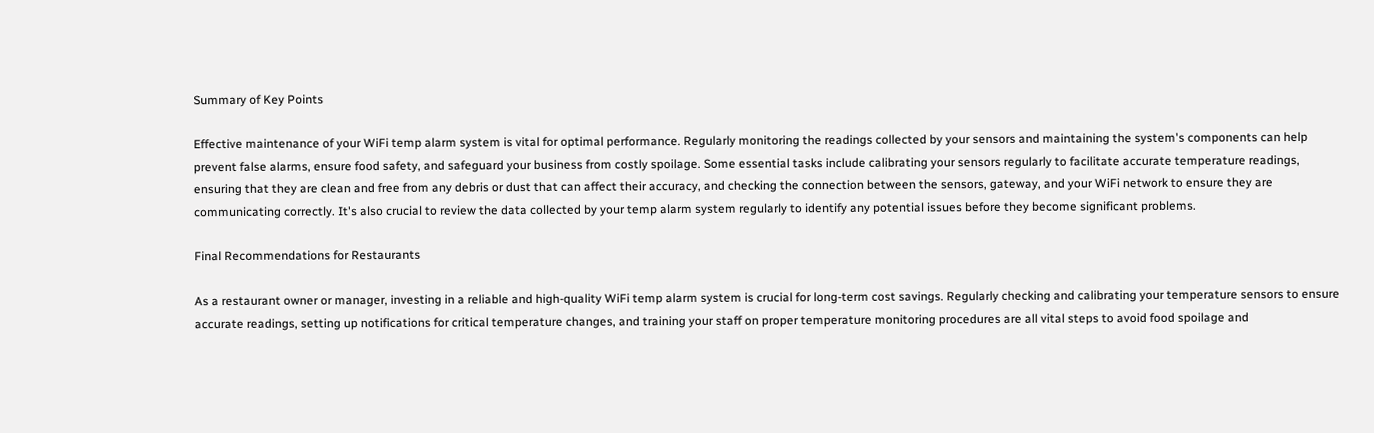Summary of Key Points

Effective maintenance of your WiFi temp alarm system is vital for optimal performance. Regularly monitoring the readings collected by your sensors and maintaining the system's components can help prevent false alarms, ensure food safety, and safeguard your business from costly spoilage. Some essential tasks include calibrating your sensors regularly to facilitate accurate temperature readings, ensuring that they are clean and free from any debris or dust that can affect their accuracy, and checking the connection between the sensors, gateway, and your WiFi network to ensure they are communicating correctly. It's also crucial to review the data collected by your temp alarm system regularly to identify any potential issues before they become significant problems.

Final Recommendations for Restaurants

As a restaurant owner or manager, investing in a reliable and high-quality WiFi temp alarm system is crucial for long-term cost savings. Regularly checking and calibrating your temperature sensors to ensure accurate readings, setting up notifications for critical temperature changes, and training your staff on proper temperature monitoring procedures are all vital steps to avoid food spoilage and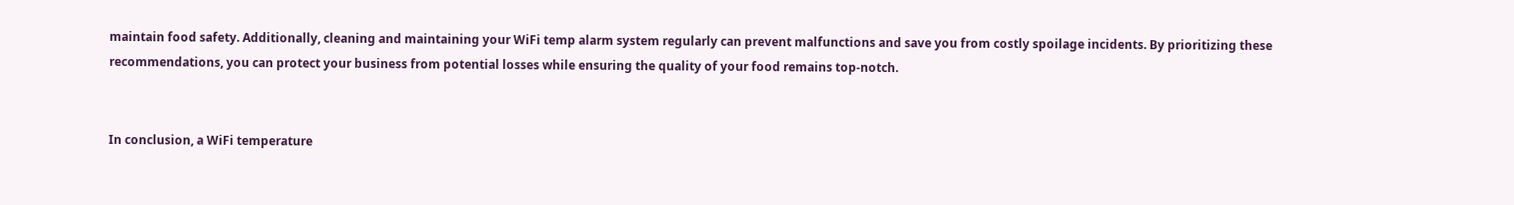maintain food safety. Additionally, cleaning and maintaining your WiFi temp alarm system regularly can prevent malfunctions and save you from costly spoilage incidents. By prioritizing these recommendations, you can protect your business from potential losses while ensuring the quality of your food remains top-notch.


In conclusion, a WiFi temperature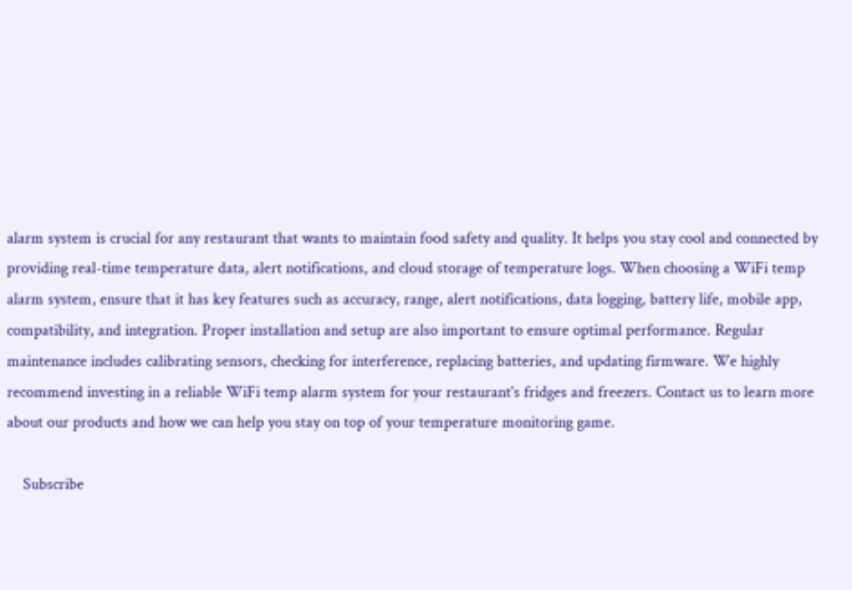alarm system is crucial for any restaurant that wants to maintain food safety and quality. It helps you stay cool and connected by providing real-time temperature data, alert notifications, and cloud storage of temperature logs. When choosing a WiFi temp alarm system, ensure that it has key features such as accuracy, range, alert notifications, data logging, battery life, mobile app, compatibility, and integration. Proper installation and setup are also important to ensure optimal performance. Regular maintenance includes calibrating sensors, checking for interference, replacing batteries, and updating firmware. We highly recommend investing in a reliable WiFi temp alarm system for your restaurant's fridges and freezers. Contact us to learn more about our products and how we can help you stay on top of your temperature monitoring game.

    Subscribe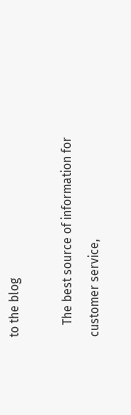to the blog

    The best source of information for customer service,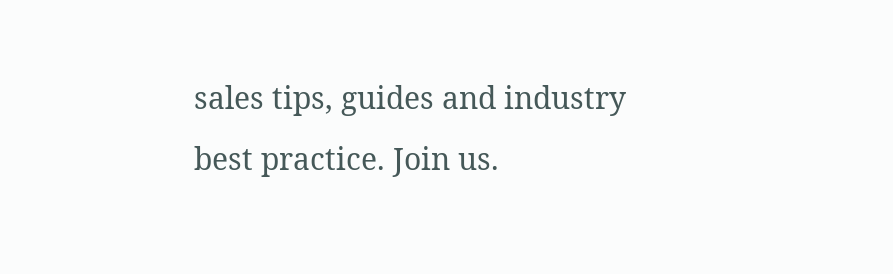sales tips, guides and industry best practice. Join us.